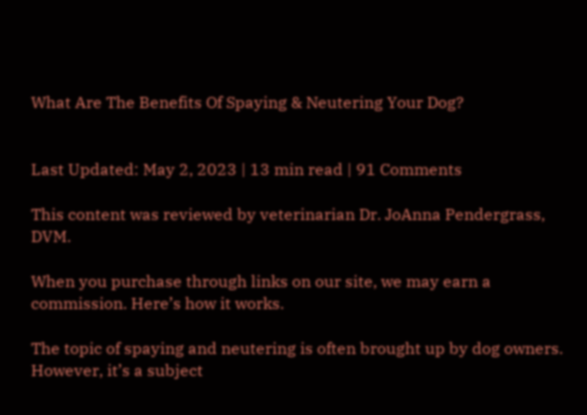What Are The Benefits Of Spaying & Neutering Your Dog?


Last Updated: May 2, 2023 | 13 min read | 91 Comments

This content was reviewed by veterinarian Dr. JoAnna Pendergrass, DVM.

When you purchase through links on our site, we may earn a commission. Here’s how it works.

The topic of spaying and neutering is often brought up by dog owners. However, it’s a subject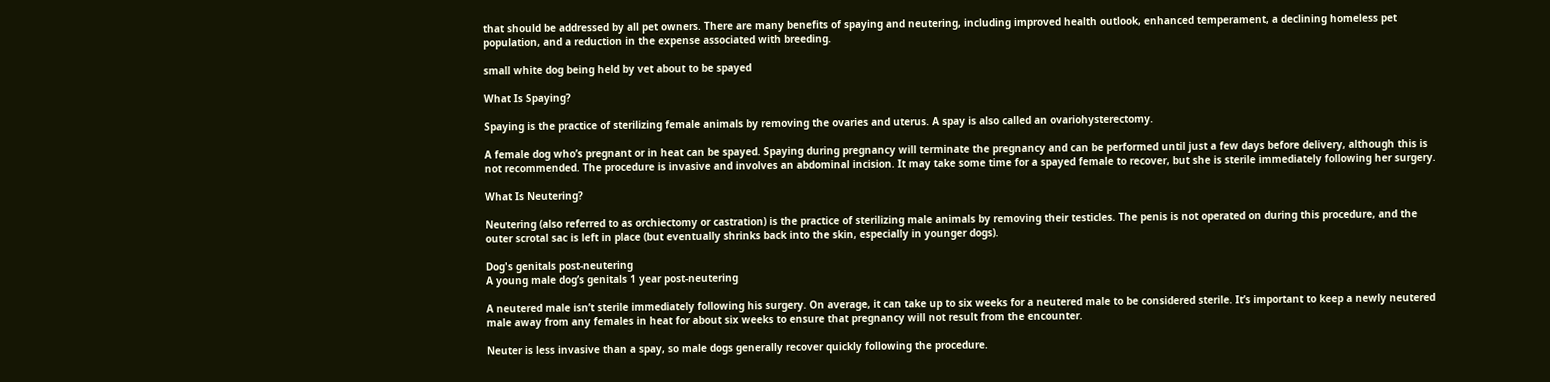that should be addressed by all pet owners. There are many benefits of spaying and neutering, including improved health outlook, enhanced temperament, a declining homeless pet population, and a reduction in the expense associated with breeding.

small white dog being held by vet about to be spayed

What Is Spaying?

Spaying is the practice of sterilizing female animals by removing the ovaries and uterus. A spay is also called an ovariohysterectomy.

A female dog who’s pregnant or in heat can be spayed. Spaying during pregnancy will terminate the pregnancy and can be performed until just a few days before delivery, although this is not recommended. The procedure is invasive and involves an abdominal incision. It may take some time for a spayed female to recover, but she is sterile immediately following her surgery.

What Is Neutering?

Neutering (also referred to as orchiectomy or castration) is the practice of sterilizing male animals by removing their testicles. The penis is not operated on during this procedure, and the outer scrotal sac is left in place (but eventually shrinks back into the skin, especially in younger dogs).

Dog's genitals post-neutering
A young male dog’s genitals 1 year post-neutering

A neutered male isn’t sterile immediately following his surgery. On average, it can take up to six weeks for a neutered male to be considered sterile. It’s important to keep a newly neutered male away from any females in heat for about six weeks to ensure that pregnancy will not result from the encounter.

Neuter is less invasive than a spay, so male dogs generally recover quickly following the procedure.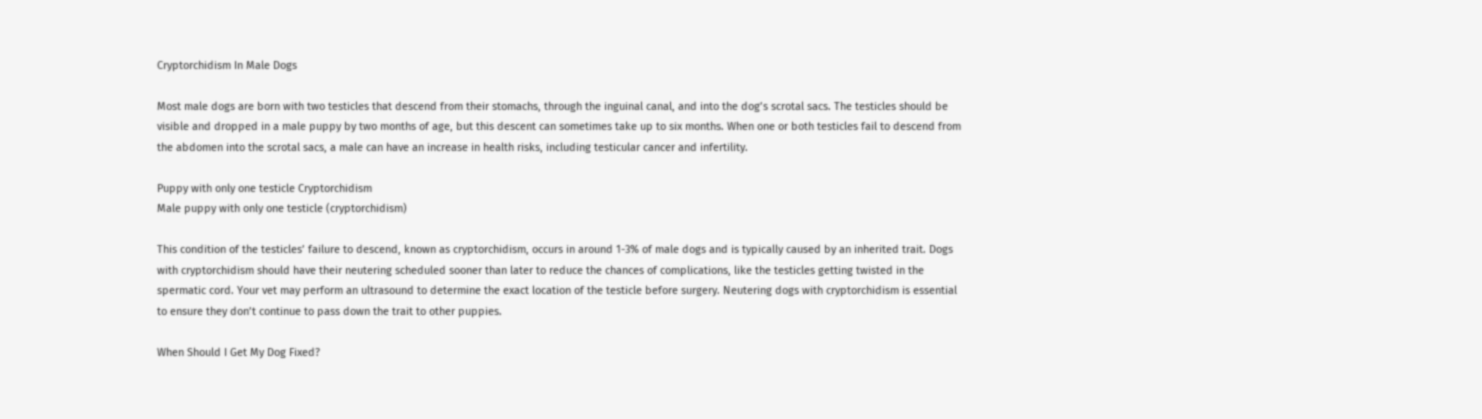Cryptorchidism In Male Dogs

Most male dogs are born with two testicles that descend from their stomachs, through the inguinal canal, and into the dog’s scrotal sacs. The testicles should be visible and dropped in a male puppy by two months of age, but this descent can sometimes take up to six months. When one or both testicles fail to descend from the abdomen into the scrotal sacs, a male can have an increase in health risks, including testicular cancer and infertility.

Puppy with only one testicle Cryptorchidism
Male puppy with only one testicle (cryptorchidism)

This condition of the testicles’ failure to descend, known as cryptorchidism, occurs in around 1-3% of male dogs and is typically caused by an inherited trait. Dogs with cryptorchidism should have their neutering scheduled sooner than later to reduce the chances of complications, like the testicles getting twisted in the spermatic cord. Your vet may perform an ultrasound to determine the exact location of the testicle before surgery. Neutering dogs with cryptorchidism is essential to ensure they don’t continue to pass down the trait to other puppies.

When Should I Get My Dog Fixed?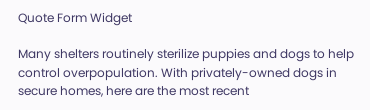Quote Form Widget

Many shelters routinely sterilize puppies and dogs to help control overpopulation. With privately-owned dogs in secure homes, here are the most recent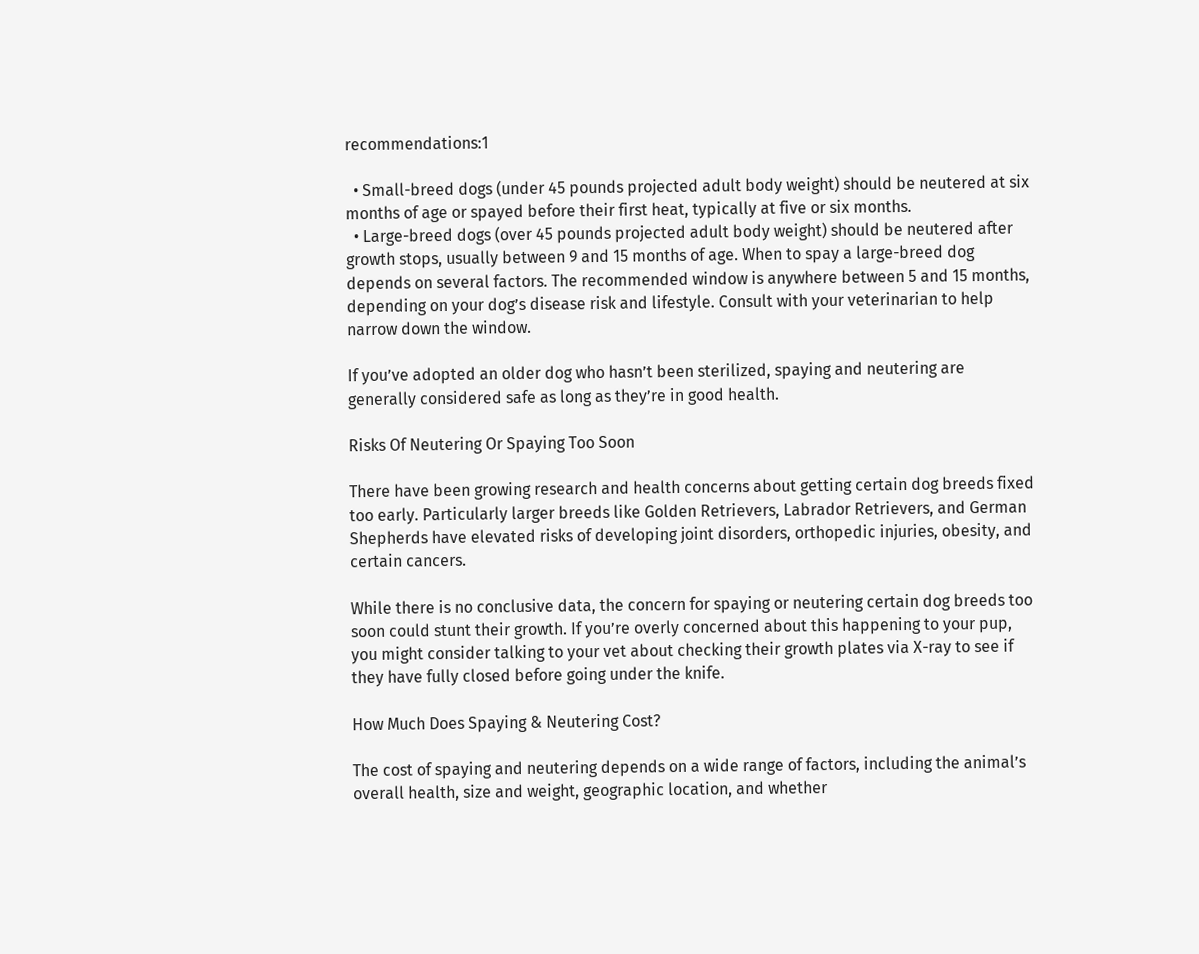recommendations:1

  • Small-breed dogs (under 45 pounds projected adult body weight) should be neutered at six months of age or spayed before their first heat, typically at five or six months.
  • Large-breed dogs (over 45 pounds projected adult body weight) should be neutered after growth stops, usually between 9 and 15 months of age. When to spay a large-breed dog depends on several factors. The recommended window is anywhere between 5 and 15 months, depending on your dog’s disease risk and lifestyle. Consult with your veterinarian to help narrow down the window.

If you’ve adopted an older dog who hasn’t been sterilized, spaying and neutering are generally considered safe as long as they’re in good health.

Risks Of Neutering Or Spaying Too Soon

There have been growing research and health concerns about getting certain dog breeds fixed too early. Particularly larger breeds like Golden Retrievers, Labrador Retrievers, and German Shepherds have elevated risks of developing joint disorders, orthopedic injuries, obesity, and certain cancers.

While there is no conclusive data, the concern for spaying or neutering certain dog breeds too soon could stunt their growth. If you’re overly concerned about this happening to your pup, you might consider talking to your vet about checking their growth plates via X-ray to see if they have fully closed before going under the knife.

How Much Does Spaying & Neutering Cost?

The cost of spaying and neutering depends on a wide range of factors, including the animal’s overall health, size and weight, geographic location, and whether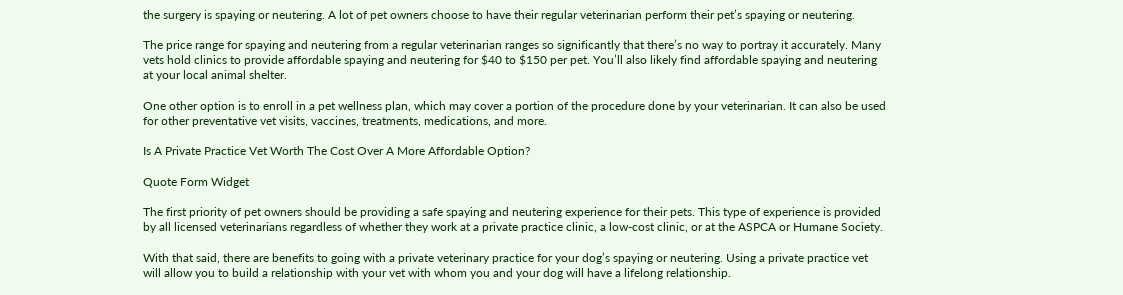the surgery is spaying or neutering. A lot of pet owners choose to have their regular veterinarian perform their pet’s spaying or neutering.

The price range for spaying and neutering from a regular veterinarian ranges so significantly that there’s no way to portray it accurately. Many vets hold clinics to provide affordable spaying and neutering for $40 to $150 per pet. You’ll also likely find affordable spaying and neutering at your local animal shelter.

One other option is to enroll in a pet wellness plan, which may cover a portion of the procedure done by your veterinarian. It can also be used for other preventative vet visits, vaccines, treatments, medications, and more.

Is A Private Practice Vet Worth The Cost Over A More Affordable Option?

Quote Form Widget

The first priority of pet owners should be providing a safe spaying and neutering experience for their pets. This type of experience is provided by all licensed veterinarians regardless of whether they work at a private practice clinic, a low-cost clinic, or at the ASPCA or Humane Society.

With that said, there are benefits to going with a private veterinary practice for your dog’s spaying or neutering. Using a private practice vet will allow you to build a relationship with your vet with whom you and your dog will have a lifelong relationship.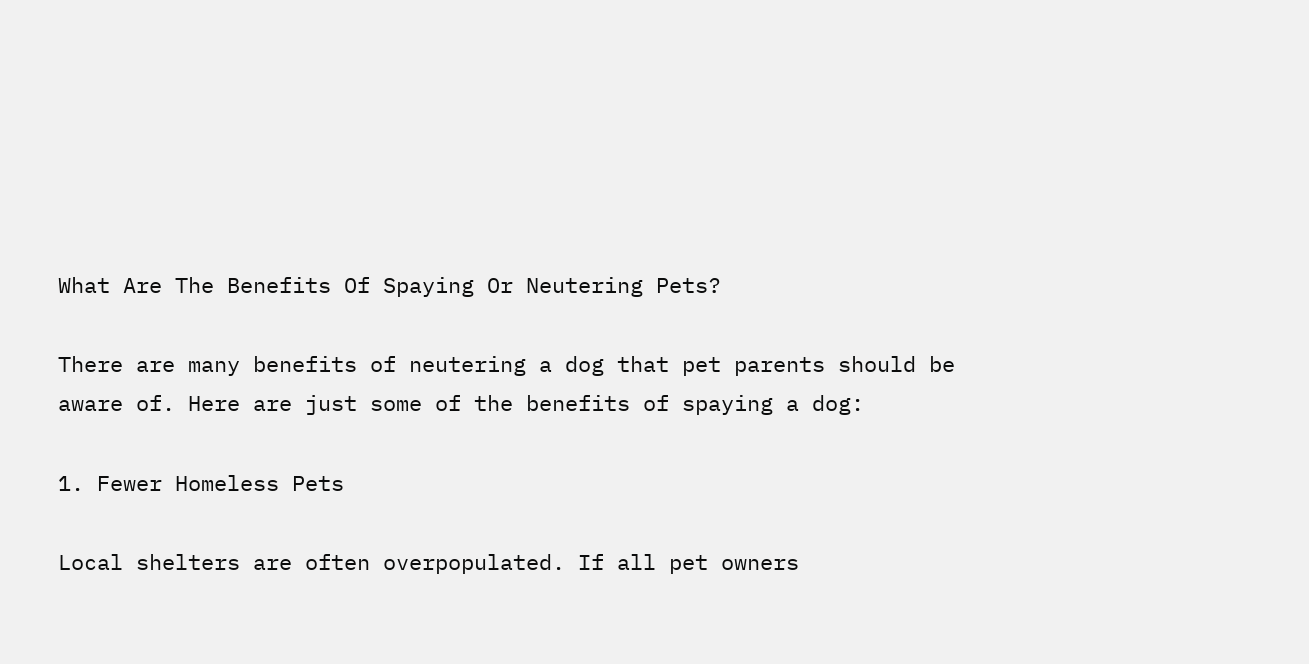What Are The Benefits Of Spaying Or Neutering Pets?

There are many benefits of neutering a dog that pet parents should be aware of. Here are just some of the benefits of spaying a dog:

1. Fewer Homeless Pets

Local shelters are often overpopulated. If all pet owners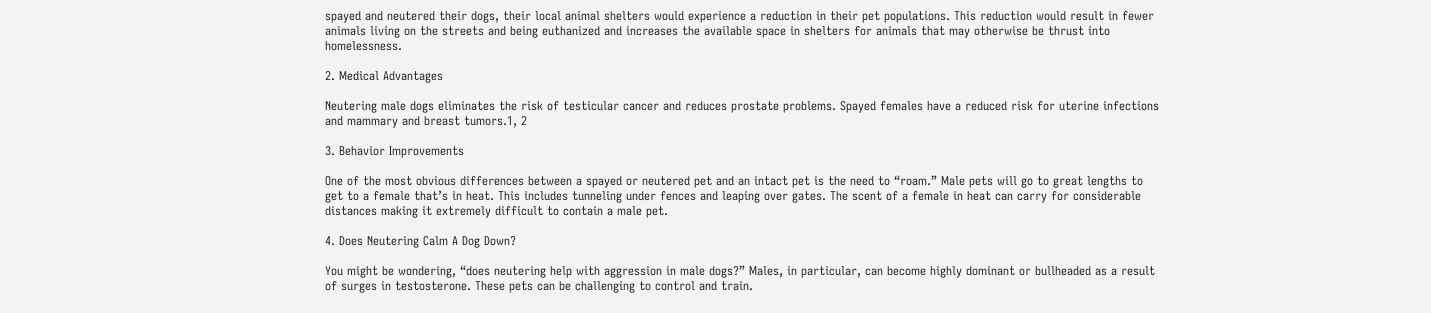spayed and neutered their dogs, their local animal shelters would experience a reduction in their pet populations. This reduction would result in fewer animals living on the streets and being euthanized and increases the available space in shelters for animals that may otherwise be thrust into homelessness.

2. Medical Advantages

Neutering male dogs eliminates the risk of testicular cancer and reduces prostate problems. Spayed females have a reduced risk for uterine infections and mammary and breast tumors.1, 2

3. Behavior Improvements

One of the most obvious differences between a spayed or neutered pet and an intact pet is the need to “roam.” Male pets will go to great lengths to get to a female that’s in heat. This includes tunneling under fences and leaping over gates. The scent of a female in heat can carry for considerable distances making it extremely difficult to contain a male pet.

4. Does Neutering Calm A Dog Down?

You might be wondering, “does neutering help with aggression in male dogs?” Males, in particular, can become highly dominant or bullheaded as a result of surges in testosterone. These pets can be challenging to control and train.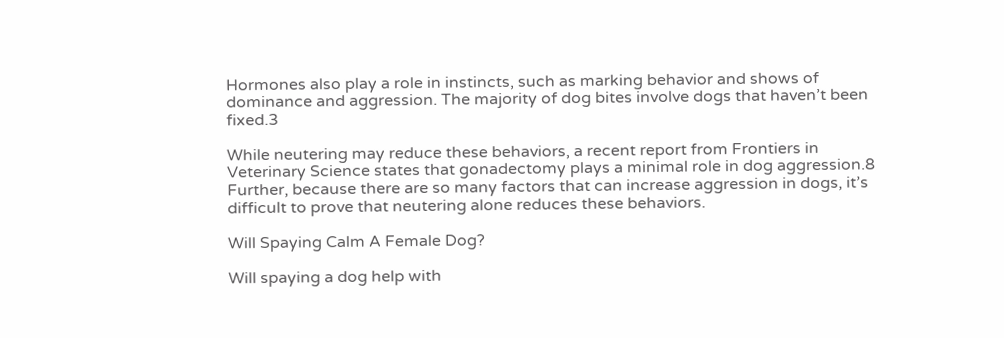Hormones also play a role in instincts, such as marking behavior and shows of dominance and aggression. The majority of dog bites involve dogs that haven’t been fixed.3

While neutering may reduce these behaviors, a recent report from Frontiers in Veterinary Science states that gonadectomy plays a minimal role in dog aggression.8 Further, because there are so many factors that can increase aggression in dogs, it’s difficult to prove that neutering alone reduces these behaviors.

Will Spaying Calm A Female Dog?

Will spaying a dog help with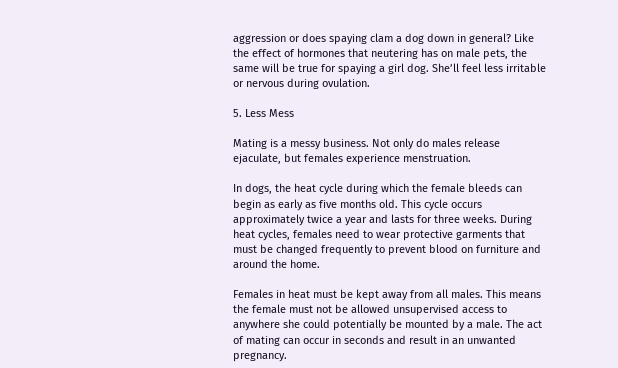aggression or does spaying clam a dog down in general? Like the effect of hormones that neutering has on male pets, the same will be true for spaying a girl dog. She’ll feel less irritable or nervous during ovulation.

5. Less Mess

Mating is a messy business. Not only do males release ejaculate, but females experience menstruation.

In dogs, the heat cycle during which the female bleeds can begin as early as five months old. This cycle occurs approximately twice a year and lasts for three weeks. During heat cycles, females need to wear protective garments that must be changed frequently to prevent blood on furniture and around the home.

Females in heat must be kept away from all males. This means the female must not be allowed unsupervised access to anywhere she could potentially be mounted by a male. The act of mating can occur in seconds and result in an unwanted pregnancy.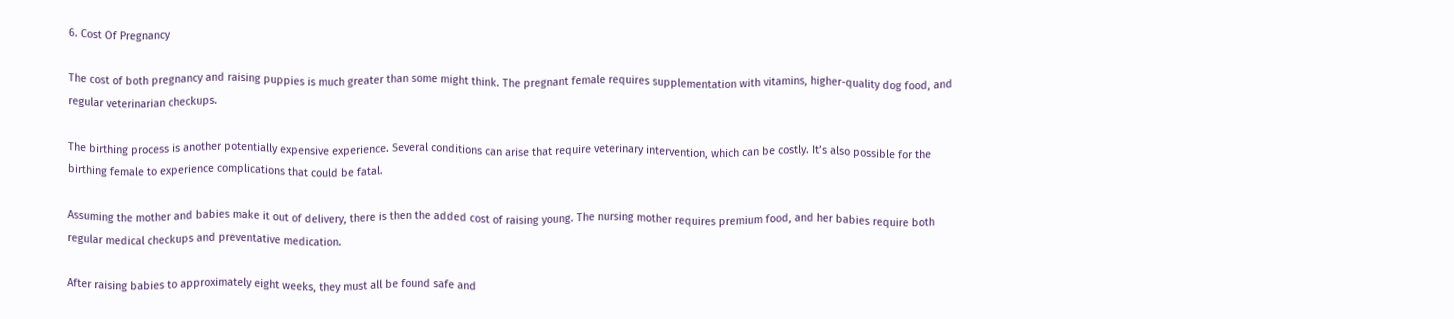6. Cost Of Pregnancy

The cost of both pregnancy and raising puppies is much greater than some might think. The pregnant female requires supplementation with vitamins, higher-quality dog food, and regular veterinarian checkups.

The birthing process is another potentially expensive experience. Several conditions can arise that require veterinary intervention, which can be costly. It’s also possible for the birthing female to experience complications that could be fatal.

Assuming the mother and babies make it out of delivery, there is then the added cost of raising young. The nursing mother requires premium food, and her babies require both regular medical checkups and preventative medication.

After raising babies to approximately eight weeks, they must all be found safe and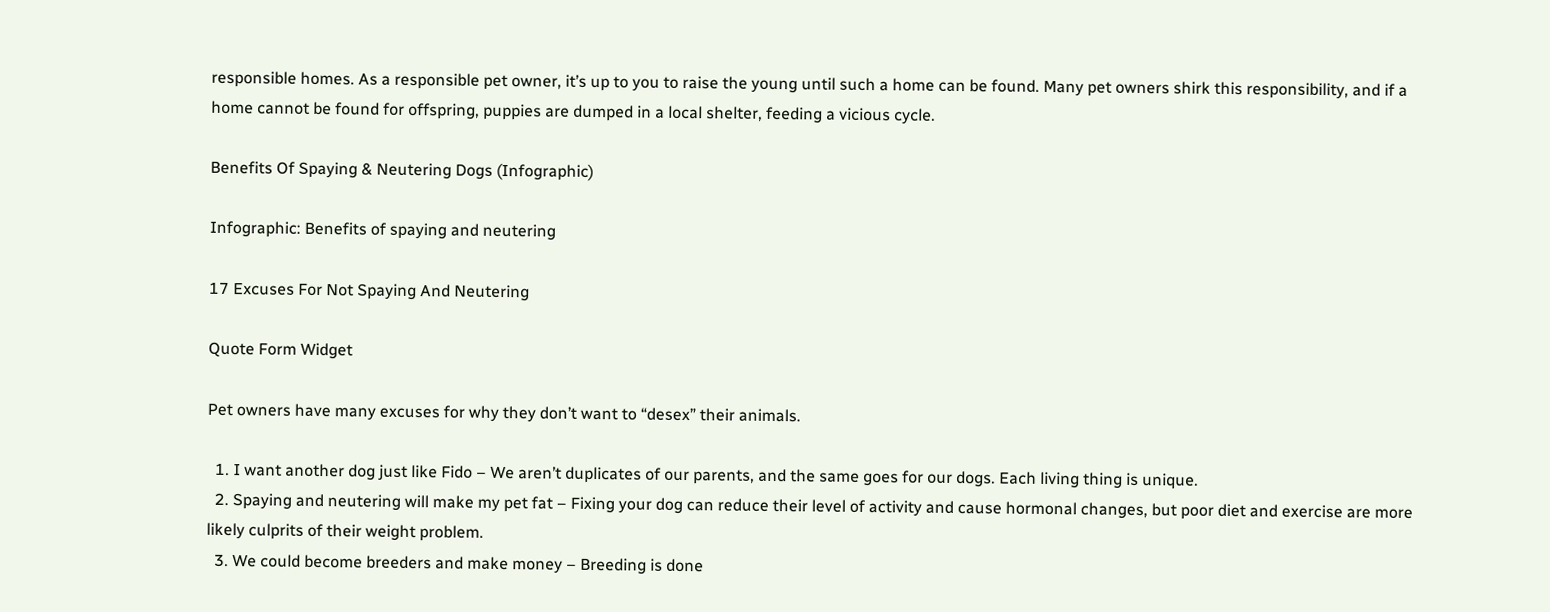responsible homes. As a responsible pet owner, it’s up to you to raise the young until such a home can be found. Many pet owners shirk this responsibility, and if a home cannot be found for offspring, puppies are dumped in a local shelter, feeding a vicious cycle.

Benefits Of Spaying & Neutering Dogs (Infographic)

Infographic: Benefits of spaying and neutering

17 Excuses For Not Spaying And Neutering

Quote Form Widget

Pet owners have many excuses for why they don’t want to “desex” their animals.

  1. I want another dog just like Fido – We aren’t duplicates of our parents, and the same goes for our dogs. Each living thing is unique.
  2. Spaying and neutering will make my pet fat – Fixing your dog can reduce their level of activity and cause hormonal changes, but poor diet and exercise are more likely culprits of their weight problem.
  3. We could become breeders and make money – Breeding is done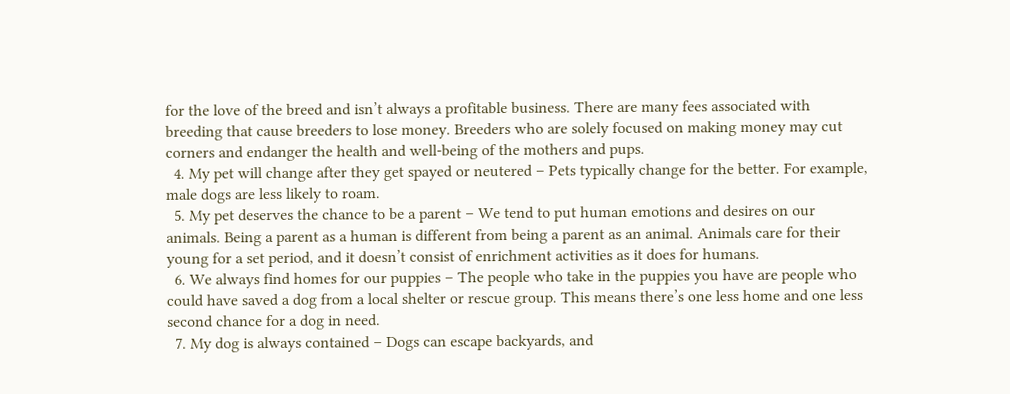for the love of the breed and isn’t always a profitable business. There are many fees associated with breeding that cause breeders to lose money. Breeders who are solely focused on making money may cut corners and endanger the health and well-being of the mothers and pups.
  4. My pet will change after they get spayed or neutered – Pets typically change for the better. For example, male dogs are less likely to roam.
  5. My pet deserves the chance to be a parent – We tend to put human emotions and desires on our animals. Being a parent as a human is different from being a parent as an animal. Animals care for their young for a set period, and it doesn’t consist of enrichment activities as it does for humans.
  6. We always find homes for our puppies – The people who take in the puppies you have are people who could have saved a dog from a local shelter or rescue group. This means there’s one less home and one less second chance for a dog in need.
  7. My dog is always contained – Dogs can escape backyards, and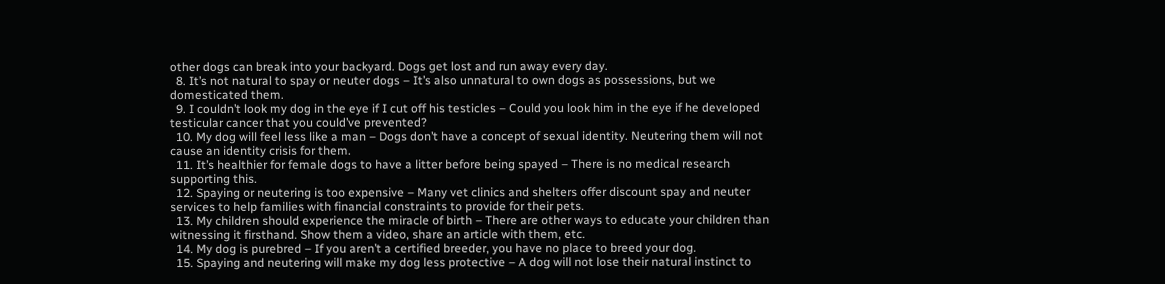other dogs can break into your backyard. Dogs get lost and run away every day.
  8. It’s not natural to spay or neuter dogs – It’s also unnatural to own dogs as possessions, but we domesticated them.
  9. I couldn’t look my dog in the eye if I cut off his testicles – Could you look him in the eye if he developed testicular cancer that you could’ve prevented?
  10. My dog will feel less like a man – Dogs don’t have a concept of sexual identity. Neutering them will not cause an identity crisis for them.
  11. It’s healthier for female dogs to have a litter before being spayed – There is no medical research supporting this.
  12. Spaying or neutering is too expensive – Many vet clinics and shelters offer discount spay and neuter services to help families with financial constraints to provide for their pets.
  13. My children should experience the miracle of birth – There are other ways to educate your children than witnessing it firsthand. Show them a video, share an article with them, etc.
  14. My dog is purebred – If you aren’t a certified breeder, you have no place to breed your dog.
  15. Spaying and neutering will make my dog less protective – A dog will not lose their natural instinct to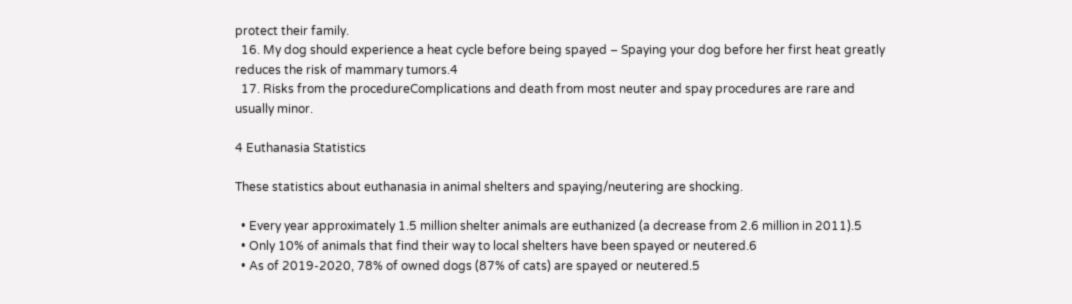protect their family.
  16. My dog should experience a heat cycle before being spayed – Spaying your dog before her first heat greatly reduces the risk of mammary tumors.4
  17. Risks from the procedureComplications and death from most neuter and spay procedures are rare and usually minor.

4 Euthanasia Statistics

These statistics about euthanasia in animal shelters and spaying/neutering are shocking.

  • Every year approximately 1.5 million shelter animals are euthanized (a decrease from 2.6 million in 2011).5
  • Only 10% of animals that find their way to local shelters have been spayed or neutered.6
  • As of 2019-2020, 78% of owned dogs (87% of cats) are spayed or neutered.5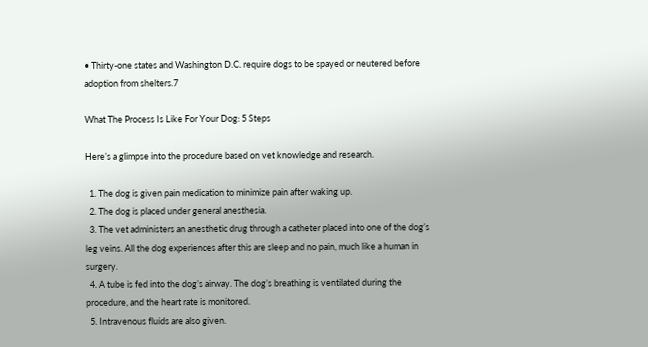• Thirty-one states and Washington D.C. require dogs to be spayed or neutered before adoption from shelters.7

What The Process Is Like For Your Dog: 5 Steps

Here’s a glimpse into the procedure based on vet knowledge and research.

  1. The dog is given pain medication to minimize pain after waking up.
  2. The dog is placed under general anesthesia.
  3. The vet administers an anesthetic drug through a catheter placed into one of the dog’s leg veins. All the dog experiences after this are sleep and no pain, much like a human in surgery.
  4. A tube is fed into the dog’s airway. The dog’s breathing is ventilated during the procedure, and the heart rate is monitored.
  5. Intravenous fluids are also given.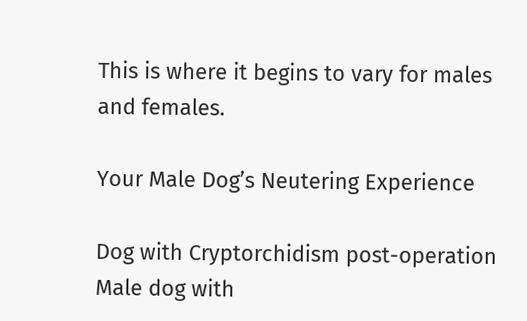This is where it begins to vary for males and females.

Your Male Dog’s Neutering Experience

Dog with Cryptorchidism post-operation
Male dog with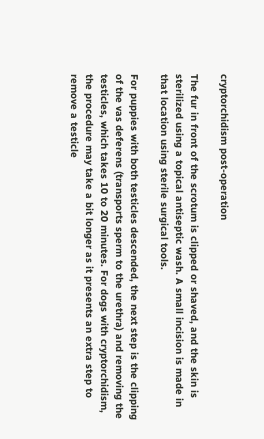cryptorchidism post-operation

The fur in front of the scrotum is clipped or shaved, and the skin is sterilized using a topical antiseptic wash. A small incision is made in that location using sterile surgical tools.

For puppies with both testicles descended, the next step is the clipping of the vas deferens (transports sperm to the urethra) and removing the testicles, which takes 10 to 20 minutes. For dogs with cryptorchidism, the procedure may take a bit longer as it presents an extra step to remove a testicle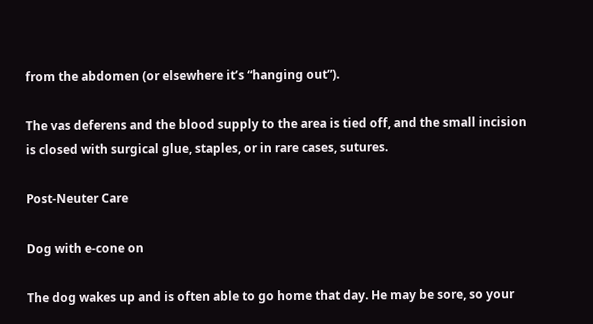from the abdomen (or elsewhere it’s “hanging out”).

The vas deferens and the blood supply to the area is tied off, and the small incision is closed with surgical glue, staples, or in rare cases, sutures.

Post-Neuter Care

Dog with e-cone on

The dog wakes up and is often able to go home that day. He may be sore, so your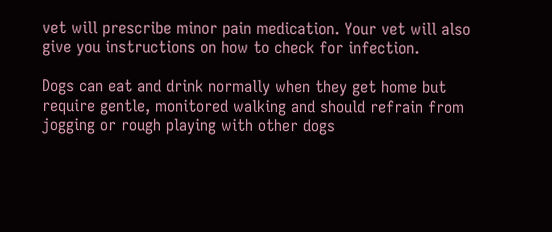vet will prescribe minor pain medication. Your vet will also give you instructions on how to check for infection.

Dogs can eat and drink normally when they get home but require gentle, monitored walking and should refrain from jogging or rough playing with other dogs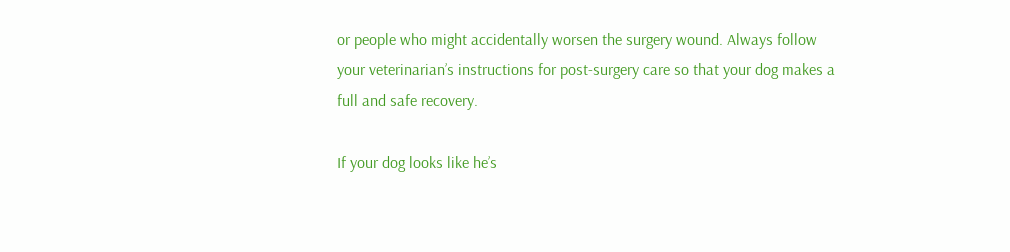or people who might accidentally worsen the surgery wound. Always follow your veterinarian’s instructions for post-surgery care so that your dog makes a full and safe recovery.

If your dog looks like he’s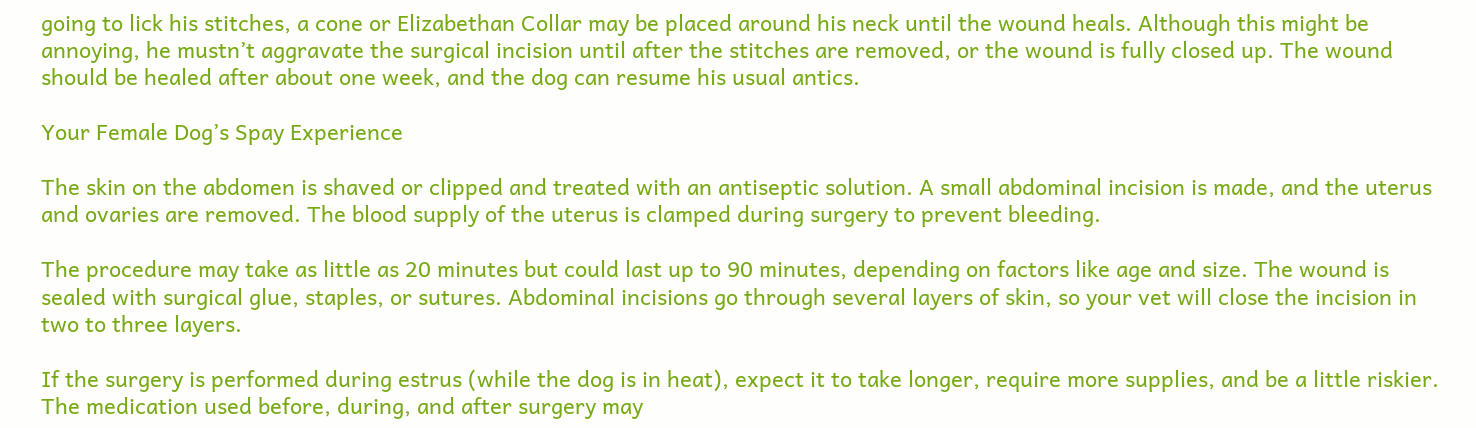going to lick his stitches, a cone or Elizabethan Collar may be placed around his neck until the wound heals. Although this might be annoying, he mustn’t aggravate the surgical incision until after the stitches are removed, or the wound is fully closed up. The wound should be healed after about one week, and the dog can resume his usual antics.

Your Female Dog’s Spay Experience

The skin on the abdomen is shaved or clipped and treated with an antiseptic solution. A small abdominal incision is made, and the uterus and ovaries are removed. The blood supply of the uterus is clamped during surgery to prevent bleeding.

The procedure may take as little as 20 minutes but could last up to 90 minutes, depending on factors like age and size. The wound is sealed with surgical glue, staples, or sutures. Abdominal incisions go through several layers of skin, so your vet will close the incision in two to three layers.

If the surgery is performed during estrus (while the dog is in heat), expect it to take longer, require more supplies, and be a little riskier. The medication used before, during, and after surgery may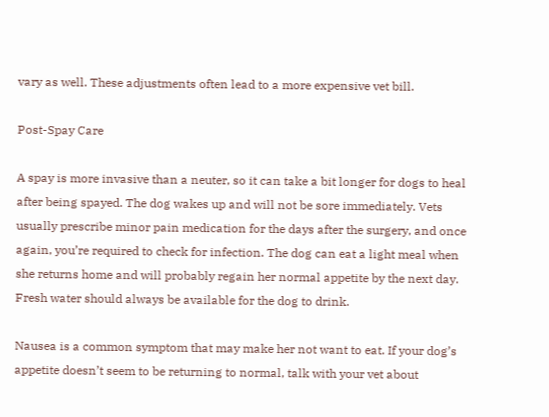vary as well. These adjustments often lead to a more expensive vet bill.

Post-Spay Care

A spay is more invasive than a neuter, so it can take a bit longer for dogs to heal after being spayed. The dog wakes up and will not be sore immediately. Vets usually prescribe minor pain medication for the days after the surgery, and once again, you’re required to check for infection. The dog can eat a light meal when she returns home and will probably regain her normal appetite by the next day. Fresh water should always be available for the dog to drink.

Nausea is a common symptom that may make her not want to eat. If your dog’s appetite doesn’t seem to be returning to normal, talk with your vet about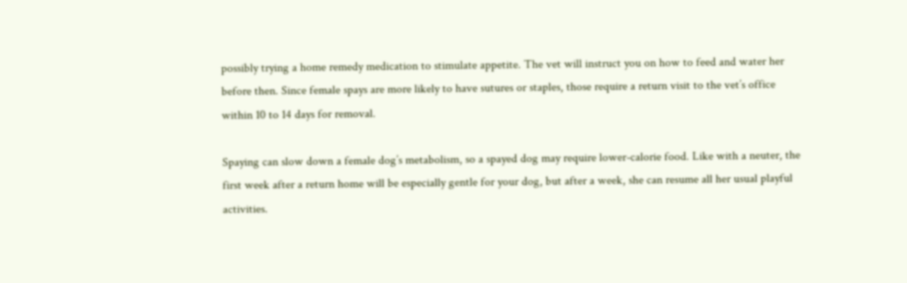possibly trying a home remedy medication to stimulate appetite. The vet will instruct you on how to feed and water her before then. Since female spays are more likely to have sutures or staples, those require a return visit to the vet’s office within 10 to 14 days for removal.

Spaying can slow down a female dog’s metabolism, so a spayed dog may require lower-calorie food. Like with a neuter, the first week after a return home will be especially gentle for your dog, but after a week, she can resume all her usual playful activities.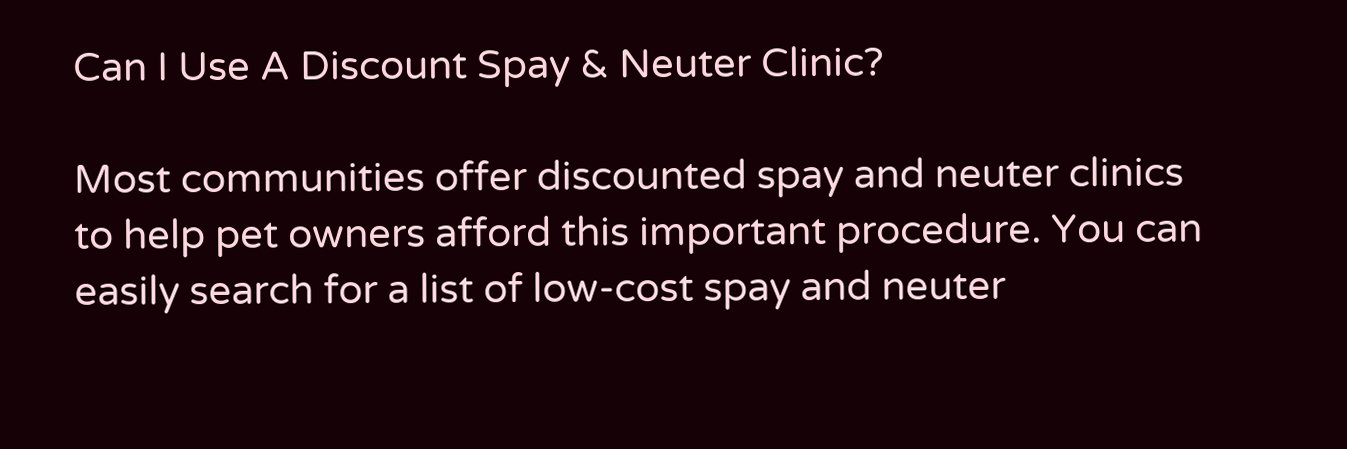Can I Use A Discount Spay & Neuter Clinic?

Most communities offer discounted spay and neuter clinics to help pet owners afford this important procedure. You can easily search for a list of low-cost spay and neuter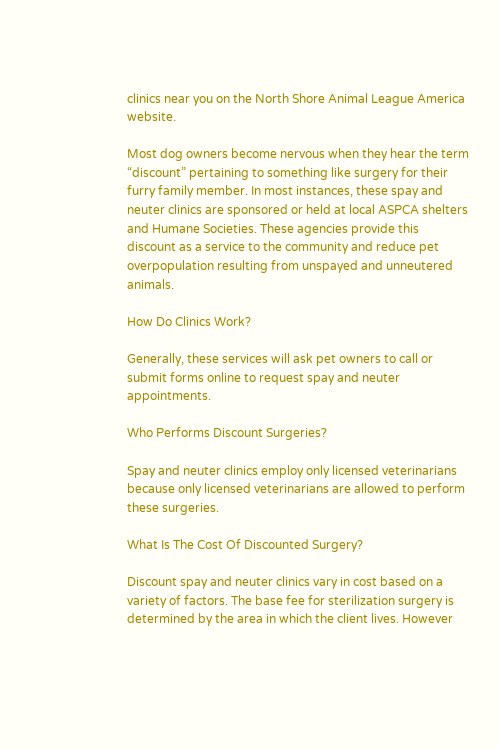clinics near you on the North Shore Animal League America website.

Most dog owners become nervous when they hear the term “discount” pertaining to something like surgery for their furry family member. In most instances, these spay and neuter clinics are sponsored or held at local ASPCA shelters and Humane Societies. These agencies provide this discount as a service to the community and reduce pet overpopulation resulting from unspayed and unneutered animals.

How Do Clinics Work?

Generally, these services will ask pet owners to call or submit forms online to request spay and neuter appointments.

Who Performs Discount Surgeries?

Spay and neuter clinics employ only licensed veterinarians because only licensed veterinarians are allowed to perform these surgeries.

What Is The Cost Of Discounted Surgery?

Discount spay and neuter clinics vary in cost based on a variety of factors. The base fee for sterilization surgery is determined by the area in which the client lives. However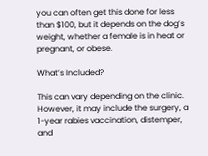you can often get this done for less than $100, but it depends on the dog’s weight, whether a female is in heat or pregnant, or obese.

What’s Included?

This can vary depending on the clinic. However, it may include the surgery, a 1-year rabies vaccination, distemper, and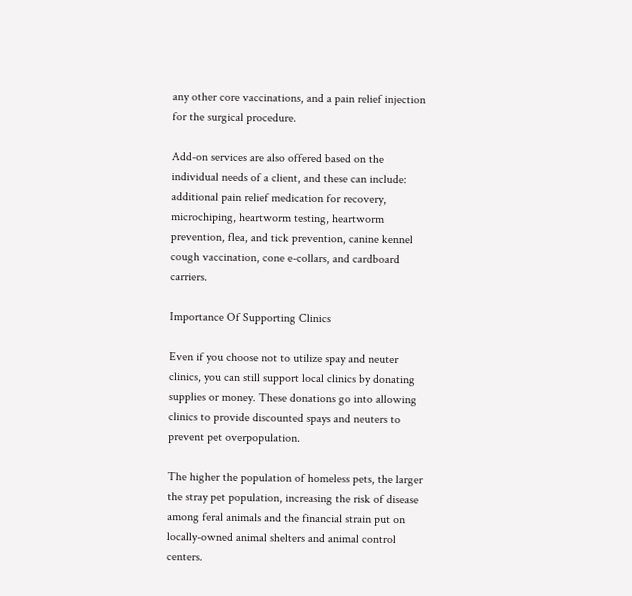any other core vaccinations, and a pain relief injection for the surgical procedure.

Add-on services are also offered based on the individual needs of a client, and these can include: additional pain relief medication for recovery, microchiping, heartworm testing, heartworm prevention, flea, and tick prevention, canine kennel cough vaccination, cone e-collars, and cardboard carriers.

Importance Of Supporting Clinics

Even if you choose not to utilize spay and neuter clinics, you can still support local clinics by donating supplies or money. These donations go into allowing clinics to provide discounted spays and neuters to prevent pet overpopulation.

The higher the population of homeless pets, the larger the stray pet population, increasing the risk of disease among feral animals and the financial strain put on locally-owned animal shelters and animal control centers.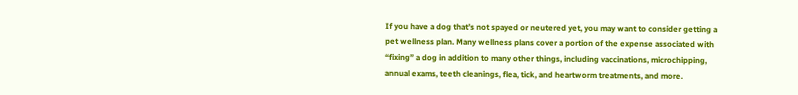If you have a dog that’s not spayed or neutered yet, you may want to consider getting a pet wellness plan. Many wellness plans cover a portion of the expense associated with “fixing” a dog in addition to many other things, including vaccinations, microchipping, annual exams, teeth cleanings, flea, tick, and heartworm treatments, and more.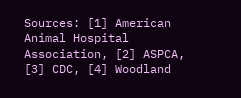Sources: [1] American Animal Hospital Association, [2] ASPCA, [3] CDC, [4] Woodland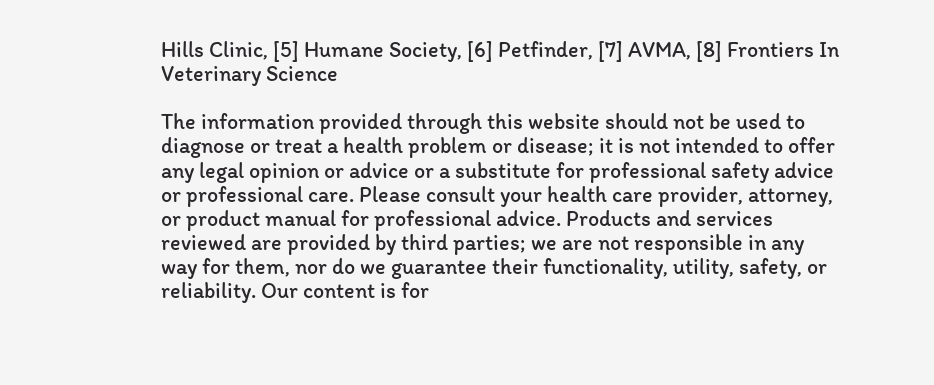Hills Clinic, [5] Humane Society, [6] Petfinder, [7] AVMA, [8] Frontiers In Veterinary Science

The information provided through this website should not be used to diagnose or treat a health problem or disease; it is not intended to offer any legal opinion or advice or a substitute for professional safety advice or professional care. Please consult your health care provider, attorney, or product manual for professional advice. Products and services reviewed are provided by third parties; we are not responsible in any way for them, nor do we guarantee their functionality, utility, safety, or reliability. Our content is for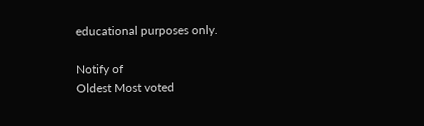educational purposes only.

Notify of
Oldest Most voted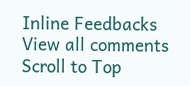Inline Feedbacks
View all comments
Scroll to Top